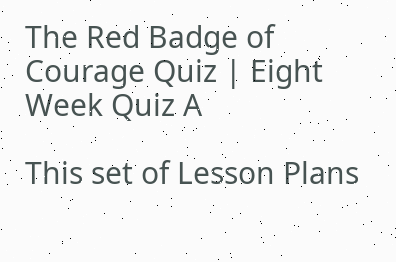The Red Badge of Courage Quiz | Eight Week Quiz A

This set of Lesson Plans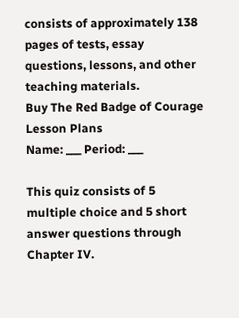consists of approximately 138 pages of tests, essay questions, lessons, and other teaching materials.
Buy The Red Badge of Courage Lesson Plans
Name: ___ Period: ___

This quiz consists of 5 multiple choice and 5 short answer questions through Chapter IV.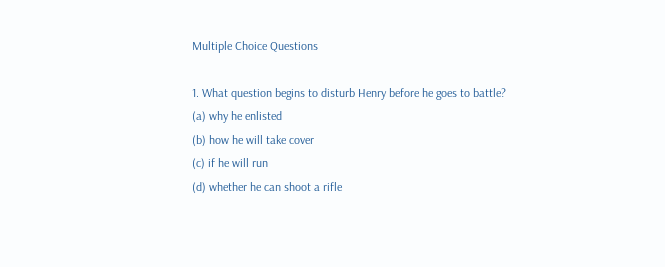Multiple Choice Questions

1. What question begins to disturb Henry before he goes to battle?
(a) why he enlisted
(b) how he will take cover
(c) if he will run
(d) whether he can shoot a rifle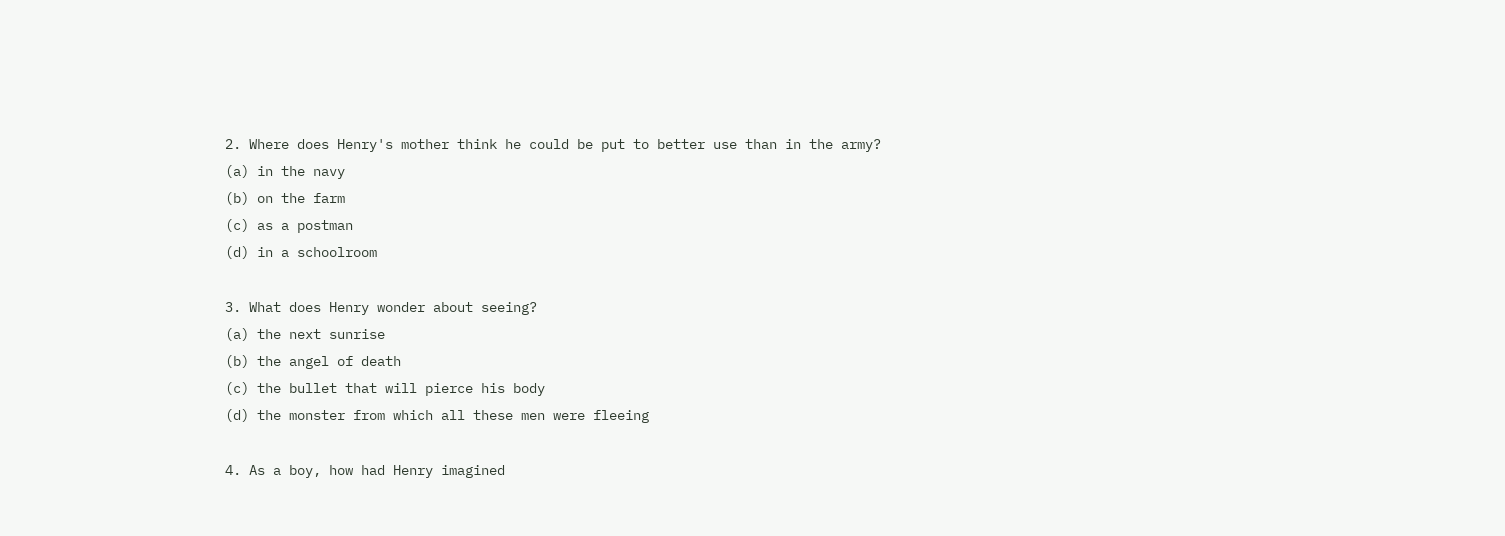2. Where does Henry's mother think he could be put to better use than in the army?
(a) in the navy
(b) on the farm
(c) as a postman
(d) in a schoolroom

3. What does Henry wonder about seeing?
(a) the next sunrise
(b) the angel of death
(c) the bullet that will pierce his body
(d) the monster from which all these men were fleeing

4. As a boy, how had Henry imagined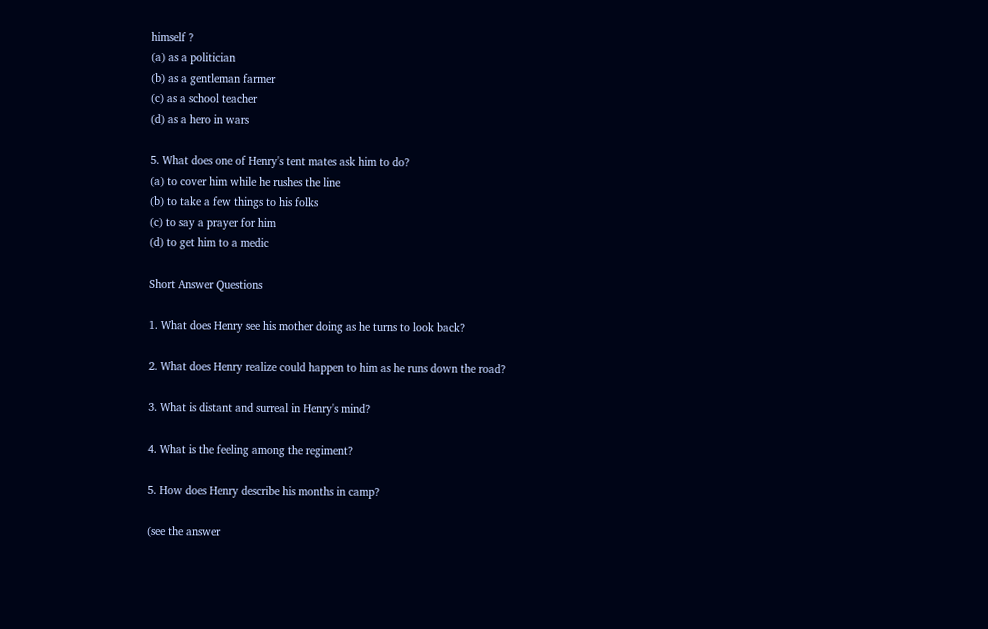himself ?
(a) as a politician
(b) as a gentleman farmer
(c) as a school teacher
(d) as a hero in wars

5. What does one of Henry's tent mates ask him to do?
(a) to cover him while he rushes the line
(b) to take a few things to his folks
(c) to say a prayer for him
(d) to get him to a medic

Short Answer Questions

1. What does Henry see his mother doing as he turns to look back?

2. What does Henry realize could happen to him as he runs down the road?

3. What is distant and surreal in Henry's mind?

4. What is the feeling among the regiment?

5. How does Henry describe his months in camp?

(see the answer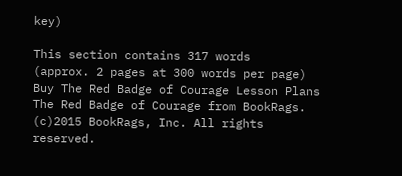key)

This section contains 317 words
(approx. 2 pages at 300 words per page)
Buy The Red Badge of Courage Lesson Plans
The Red Badge of Courage from BookRags. (c)2015 BookRags, Inc. All rights reserved.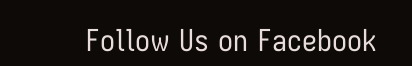Follow Us on Facebook